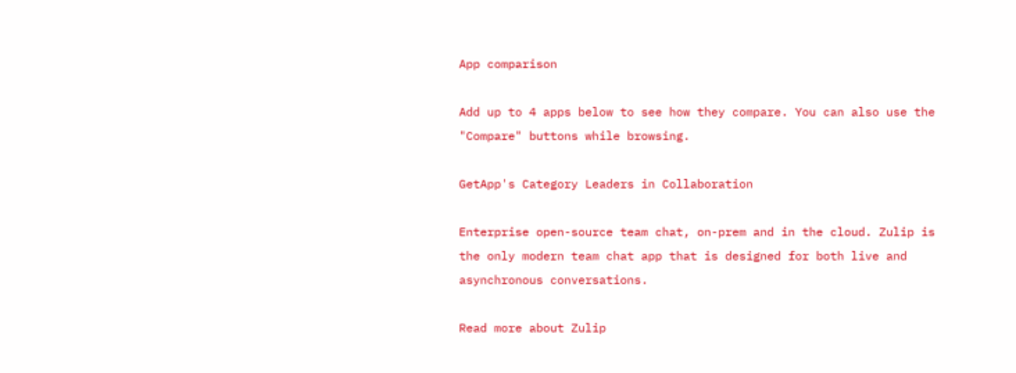App comparison

Add up to 4 apps below to see how they compare. You can also use the "Compare" buttons while browsing.

GetApp's Category Leaders in Collaboration

Enterprise open-source team chat, on-prem and in the cloud. Zulip is the only modern team chat app that is designed for both live and asynchronous conversations.

Read more about Zulip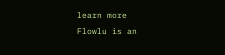learn more
Flowlu is an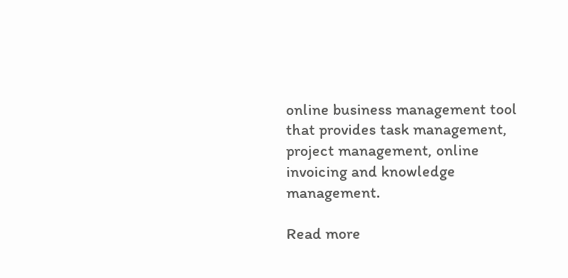online business management tool that provides task management, project management, online invoicing and knowledge management.

Read more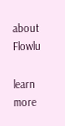about Flowlu

learn more